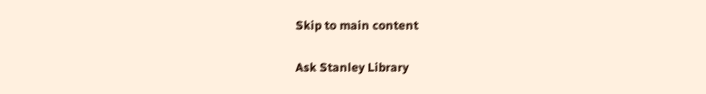Skip to main content

Ask Stanley Library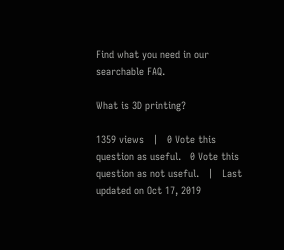Find what you need in our searchable FAQ.

What is 3D printing?

1359 views   |   0 Vote this question as useful.   0 Vote this question as not useful.   |   Last updated on Oct 17, 2019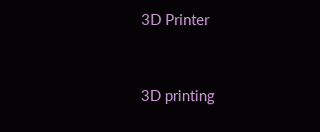3D Printer


3D printing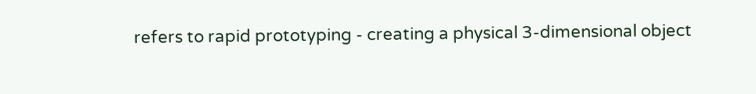refers to rapid prototyping - creating a physical 3-dimensional object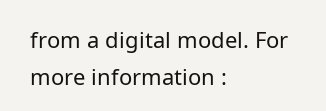from a digital model. For more information :